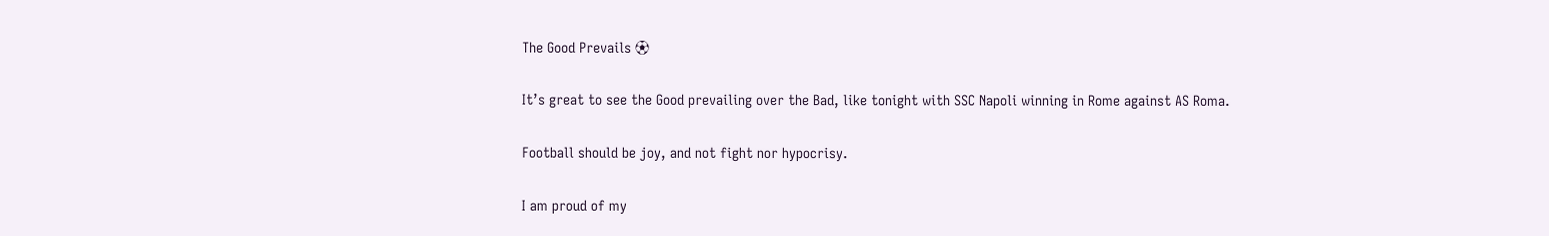The Good Prevails ⚽

It’s great to see the Good prevailing over the Bad, like tonight with SSC Napoli winning in Rome against AS Roma.

Football should be joy, and not fight nor hypocrisy.

I am proud of my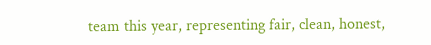team this year, representing fair, clean, honest,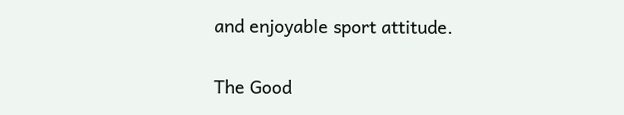and enjoyable sport attitude.

The Good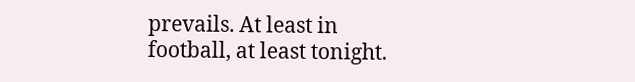prevails. At least in football, at least tonight.